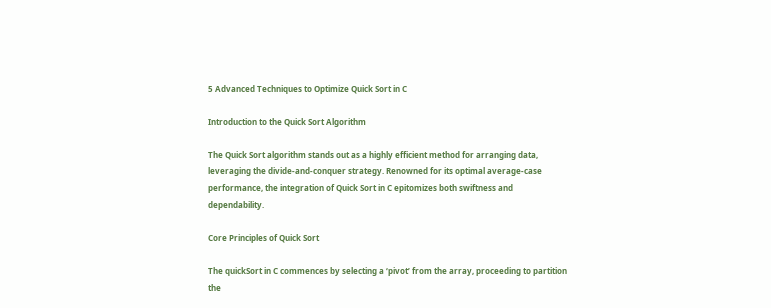5 Advanced Techniques to Optimize Quick Sort in C

Introduction to the Quick Sort Algorithm

The Quick Sort algorithm stands out as a highly efficient method for arranging data, leveraging the divide-and-conquer strategy. Renowned for its optimal average-case performance, the integration of Quick Sort in C epitomizes both swiftness and dependability.

Core Principles of Quick Sort

The quickSort in C commences by selecting a ‘pivot’ from the array, proceeding to partition the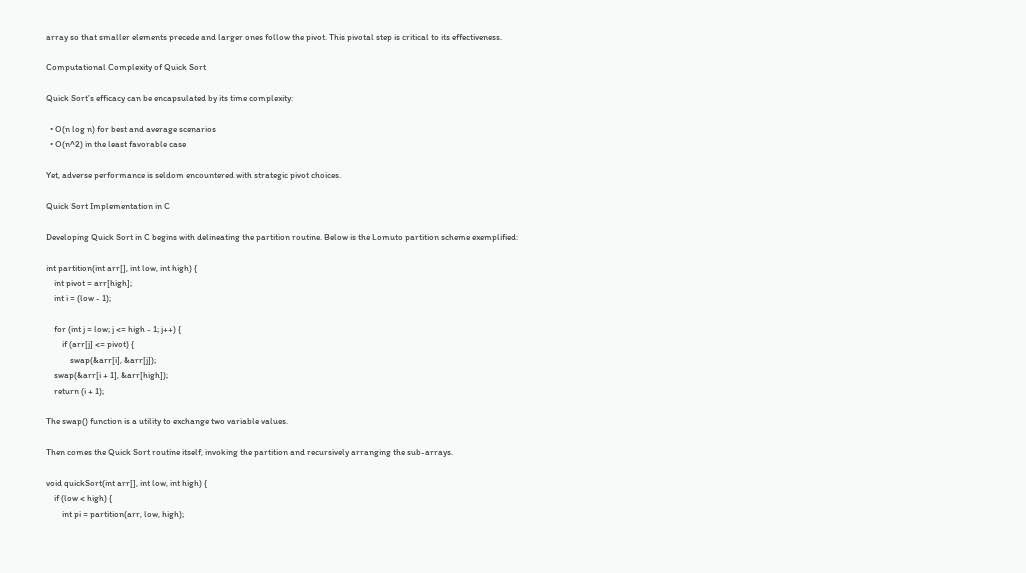array so that smaller elements precede and larger ones follow the pivot. This pivotal step is critical to its effectiveness.

Computational Complexity of Quick Sort

Quick Sort’s efficacy can be encapsulated by its time complexity:

  • O(n log n) for best and average scenarios
  • O(n^2) in the least favorable case

Yet, adverse performance is seldom encountered with strategic pivot choices.

Quick Sort Implementation in C

Developing Quick Sort in C begins with delineating the partition routine. Below is the Lomuto partition scheme exemplified:

int partition(int arr[], int low, int high) {
    int pivot = arr[high];
    int i = (low - 1);

    for (int j = low; j <= high - 1; j++) {
        if (arr[j] <= pivot) {
            swap(&arr[i], &arr[j]);
    swap(&arr[i + 1], &arr[high]);
    return (i + 1);

The swap() function is a utility to exchange two variable values.

Then comes the Quick Sort routine itself, invoking the partition and recursively arranging the sub-arrays.

void quickSort(int arr[], int low, int high) {
    if (low < high) {
        int pi = partition(arr, low, high);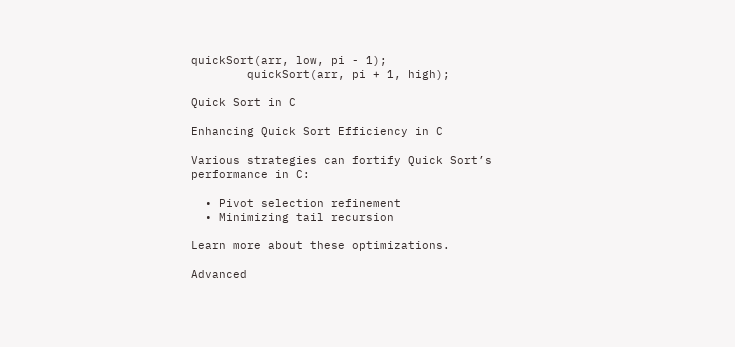quickSort(arr, low, pi - 1);
        quickSort(arr, pi + 1, high);

Quick Sort in C

Enhancing Quick Sort Efficiency in C

Various strategies can fortify Quick Sort’s performance in C:

  • Pivot selection refinement
  • Minimizing tail recursion

Learn more about these optimizations.

Advanced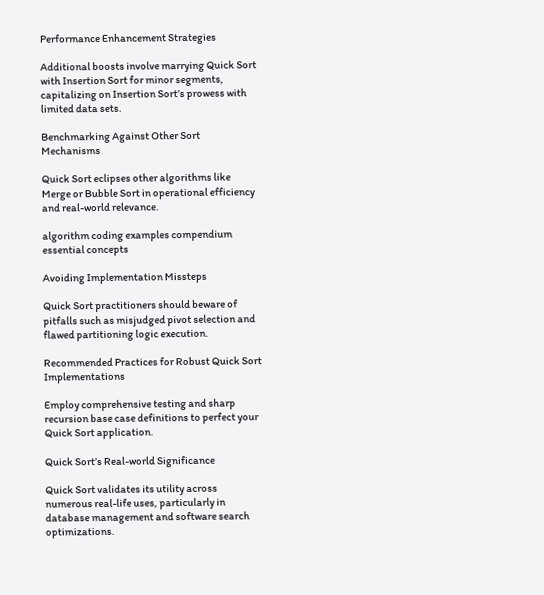Performance Enhancement Strategies

Additional boosts involve marrying Quick Sort with Insertion Sort for minor segments, capitalizing on Insertion Sort’s prowess with limited data sets.

Benchmarking Against Other Sort Mechanisms

Quick Sort eclipses other algorithms like Merge or Bubble Sort in operational efficiency and real-world relevance.

algorithm coding examples compendium essential concepts

Avoiding Implementation Missteps

Quick Sort practitioners should beware of pitfalls such as misjudged pivot selection and flawed partitioning logic execution.

Recommended Practices for Robust Quick Sort Implementations

Employ comprehensive testing and sharp recursion base case definitions to perfect your Quick Sort application.

Quick Sort’s Real-world Significance

Quick Sort validates its utility across numerous real-life uses, particularly in database management and software search optimizations.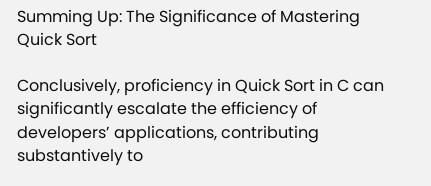Summing Up: The Significance of Mastering Quick Sort

Conclusively, proficiency in Quick Sort in C can significantly escalate the efficiency of developers’ applications, contributing substantively to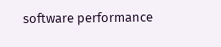software performance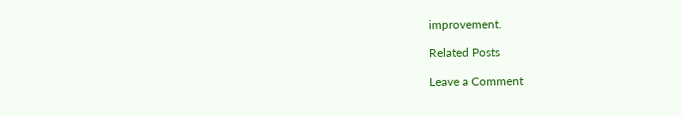improvement.

Related Posts

Leave a Comment